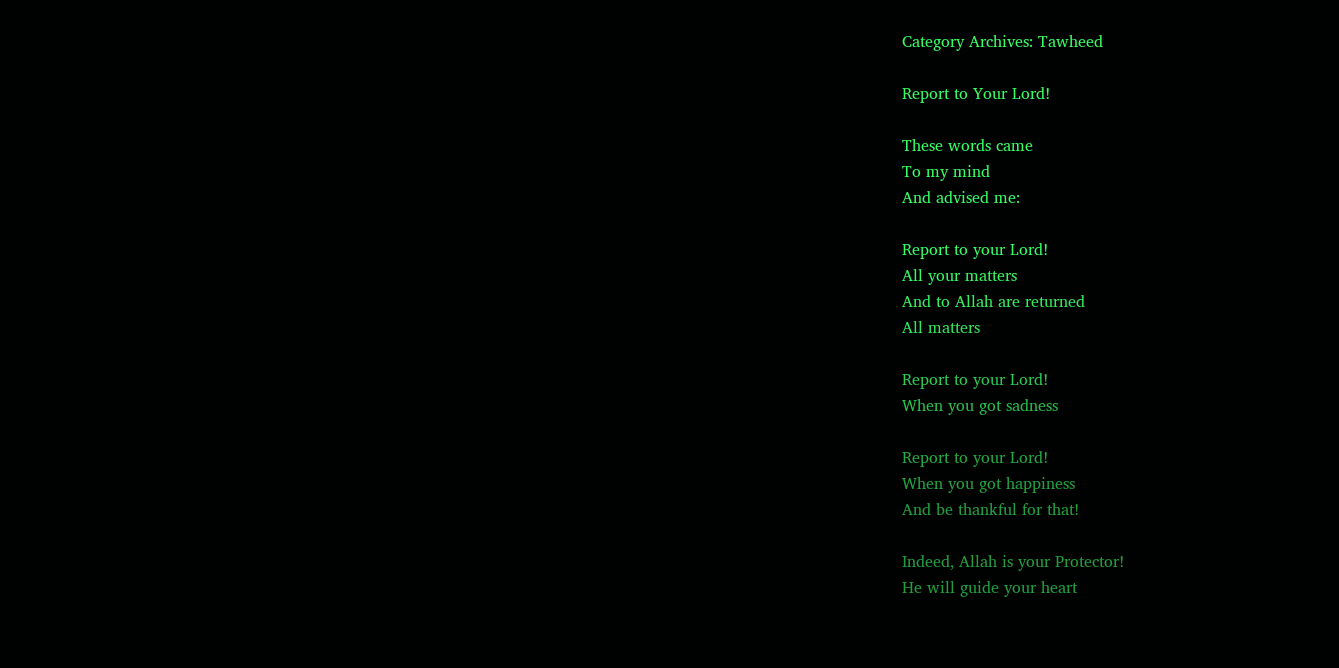Category Archives: Tawheed

Report to Your Lord!

These words came
To my mind
And advised me:

Report to your Lord!
All your matters
And to Allah are returned
All matters

Report to your Lord!
When you got sadness

Report to your Lord!
When you got happiness
And be thankful for that!

Indeed, Allah is your Protector!
He will guide your heart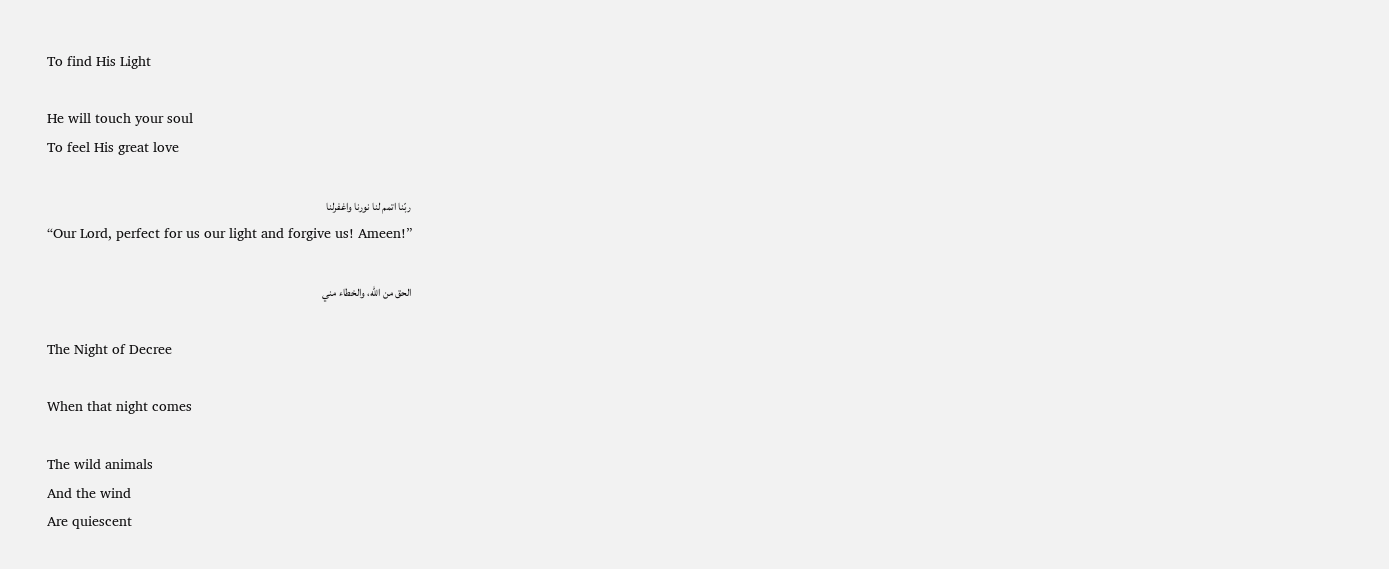To find His Light

He will touch your soul
To feel His great love

ربّنا اتمم لنا نورنا واغفرلنا
“Our Lord, perfect for us our light and forgive us! Ameen!”

الحق من الله، والخطاء مني

The Night of Decree

When that night comes

The wild animals
And the wind
Are quiescent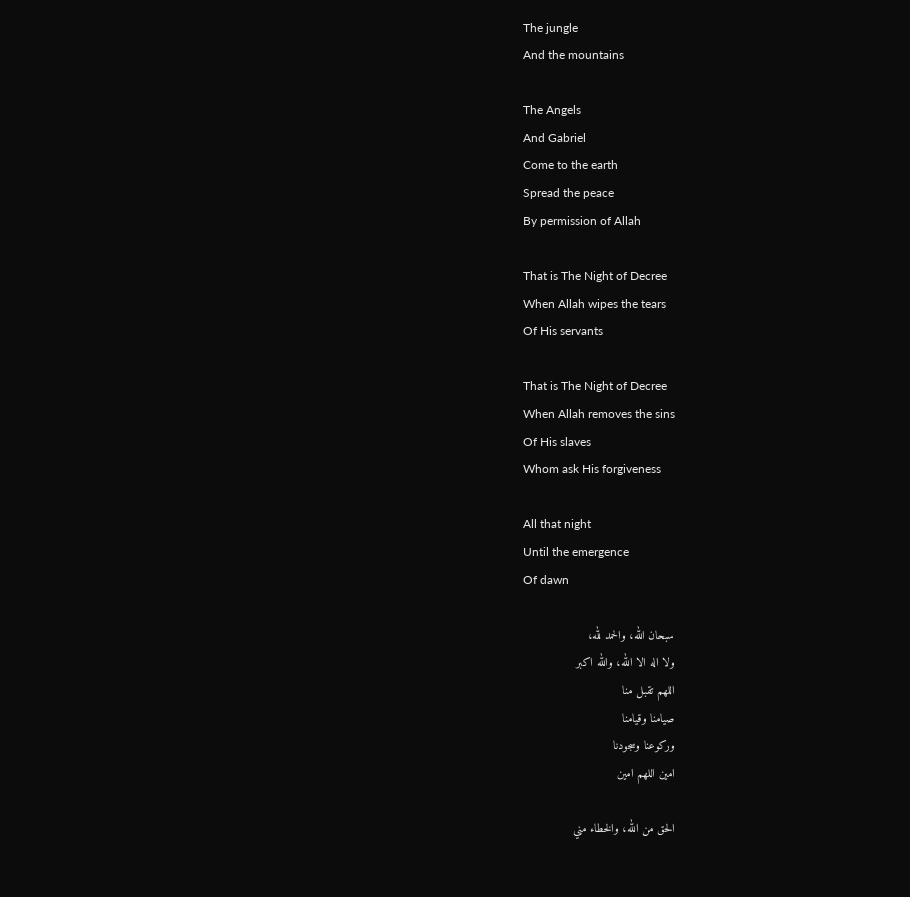The jungle
And the mountains

The Angels
And Gabriel
Come to the earth
Spread the peace
By permission of Allah

That is The Night of Decree
When Allah wipes the tears
Of His servants

That is The Night of Decree
When Allah removes the sins
Of His slaves
Whom ask His forgiveness

All that night
Until the emergence
Of dawn

سبحان الله، والحمد لله،
ولا اله الا الله، والله اكبر
اللهم تقبل منا
صيامنا وقيامنا
وركوعنا وسجودنا
امين اللهم امين

الحق من الله، والخطاء مني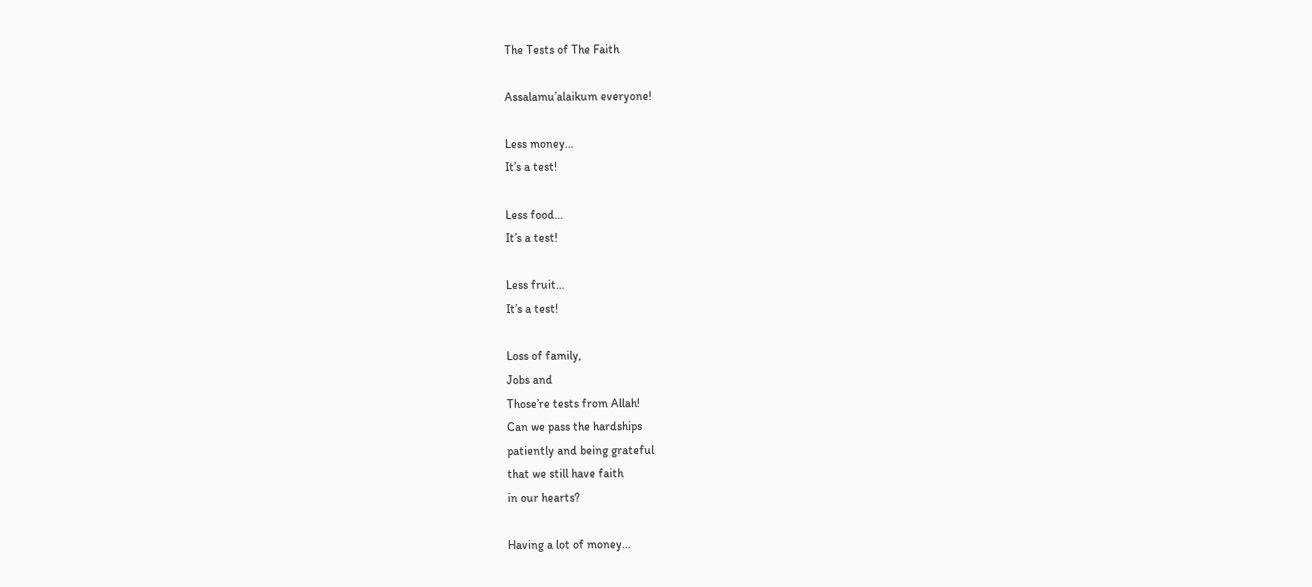The Tests of The Faith

Assalamu’alaikum everyone!

Less money…
It’s a test!

Less food…
It’s a test!

Less fruit…
It’s a test!

Loss of family,
Jobs and
Those’re tests from Allah!
Can we pass the hardships
patiently and being grateful
that we still have faith
in our hearts?

Having a lot of money…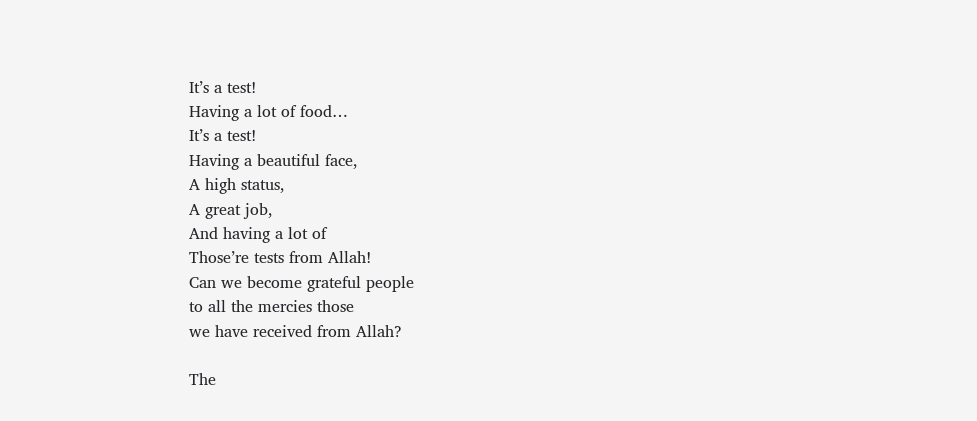It’s a test!
Having a lot of food…
It’s a test!
Having a beautiful face,
A high status,
A great job,
And having a lot of
Those’re tests from Allah!
Can we become grateful people
to all the mercies those
we have received from Allah?

The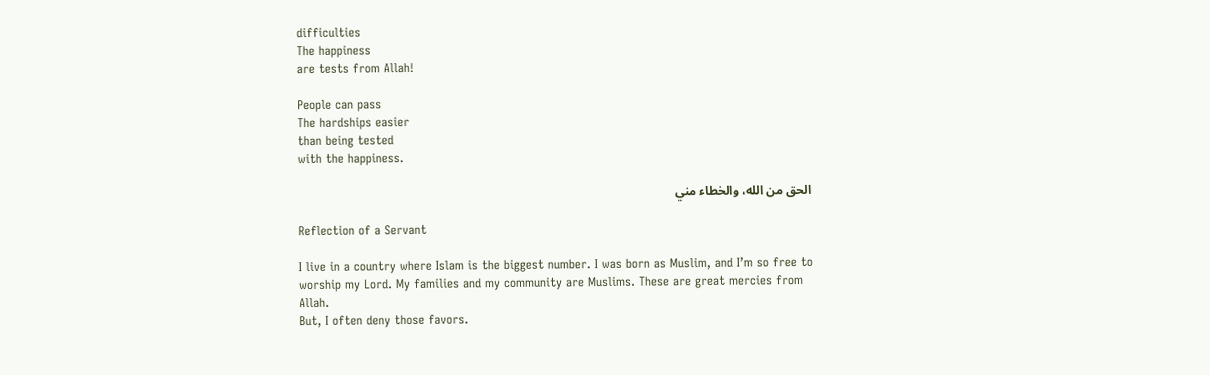difficulties
The happiness
are tests from Allah!

People can pass
The hardships easier
than being tested
with the happiness.

الحق من الله، والخطاء مني

Reflection of a Servant

I live in a country where Islam is the biggest number. I was born as Muslim, and I’m so free to worship my Lord. My families and my community are Muslims. These are great mercies from Allah.
But, I often deny those favors.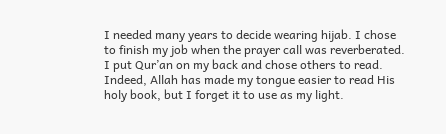I needed many years to decide wearing hijab. I chose to finish my job when the prayer call was reverberated. I put Qur’an on my back and chose others to read. Indeed, Allah has made my tongue easier to read His holy book, but I forget it to use as my light.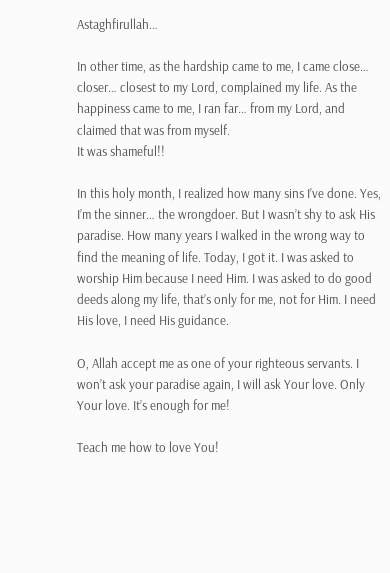Astaghfirullah…

In other time, as the hardship came to me, I came close… closer… closest to my Lord, complained my life. As the happiness came to me, I ran far… from my Lord, and claimed that was from myself.
It was shameful!!

In this holy month, I realized how many sins I’ve done. Yes, I’m the sinner… the wrongdoer. But I wasn’t shy to ask His paradise. How many years I walked in the wrong way to find the meaning of life. Today, I got it. I was asked to worship Him because I need Him. I was asked to do good deeds along my life, that’s only for me, not for Him. I need His love, I need His guidance.

O, Allah accept me as one of your righteous servants. I won’t ask your paradise again, I will ask Your love. Only Your love. It’s enough for me!

Teach me how to love You!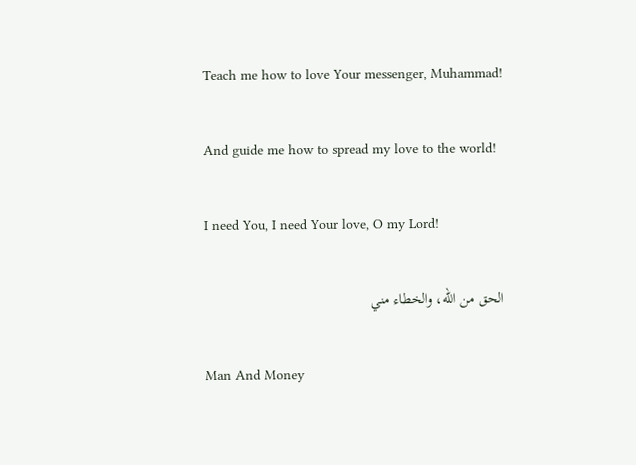Teach me how to love Your messenger, Muhammad!

And guide me how to spread my love to the world!

I need You, I need Your love, O my Lord!

الحق من الله، والخطاء مني

Man And Money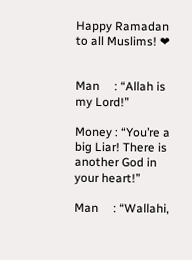Happy Ramadan to all Muslims! ❤


Man     : “Allah is my Lord!”

Money : “You’re a big Liar! There is another God in your heart!”

Man     : “Wallahi,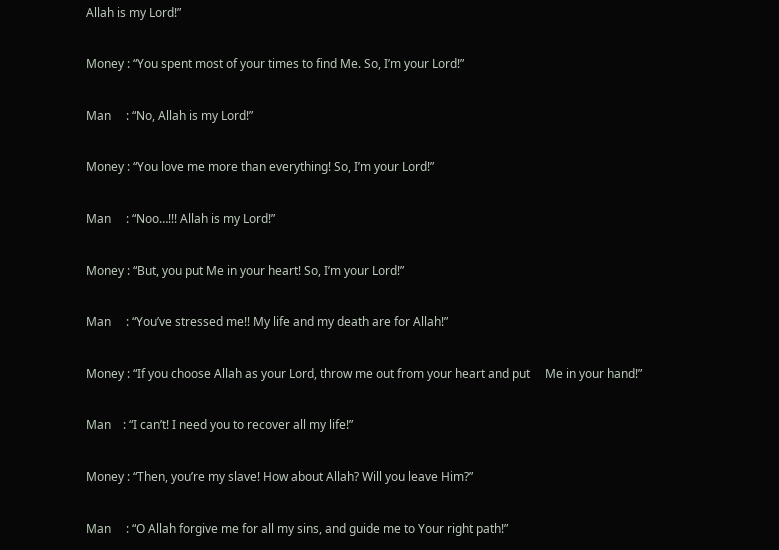Allah is my Lord!”

Money : “You spent most of your times to find Me. So, I’m your Lord!”

Man     : “No, Allah is my Lord!”

Money : “You love me more than everything! So, I’m your Lord!”

Man     : “Noo…!!! Allah is my Lord!”

Money : “But, you put Me in your heart! So, I’m your Lord!”

Man     : “You’ve stressed me!! My life and my death are for Allah!”

Money : “If you choose Allah as your Lord, throw me out from your heart and put     Me in your hand!”

Man    : “I can’t! I need you to recover all my life!”

Money : “Then, you’re my slave! How about Allah? Will you leave Him?”

Man     : “O Allah forgive me for all my sins, and guide me to Your right path!”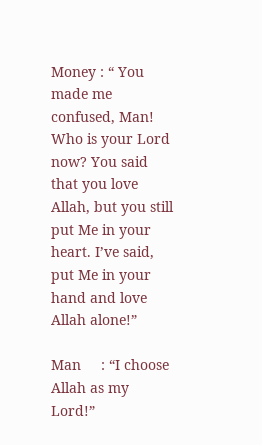Money : “ You made me confused, Man! Who is your Lord now? You said that you love Allah, but you still put Me in your heart. I’ve said, put Me in your hand and love Allah alone!”

Man     : “I choose Allah as my Lord!”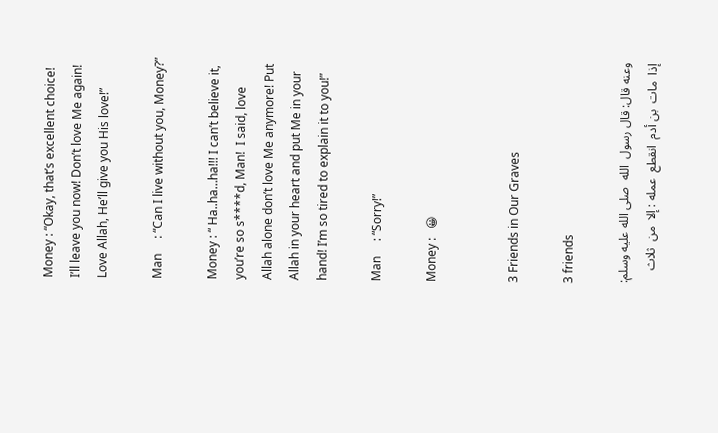Money : “Okay, that’s excellent choice! I’ll leave you now! Don’t love Me again! Love Allah, He’ll give you His love!”

Man     : “Can I live without you, Money?”

Money : “ Ha..ha…ha!!! I can’t believe it, you’re so s****d, Man!  I said, love Allah alone don’t love Me anymore! Put Allah in your heart and put Me in your   hand! I’m so tired to explain it to you!”

Man     : “Sorry!”

Money :   😀


3 Friends in Our Graves

3 friends

وعنه قال: قال رسول  الله  صلى الله عليه وسلم: إذا  مات  بن أدم  انقطع  عمله : إلا  من  ثلاث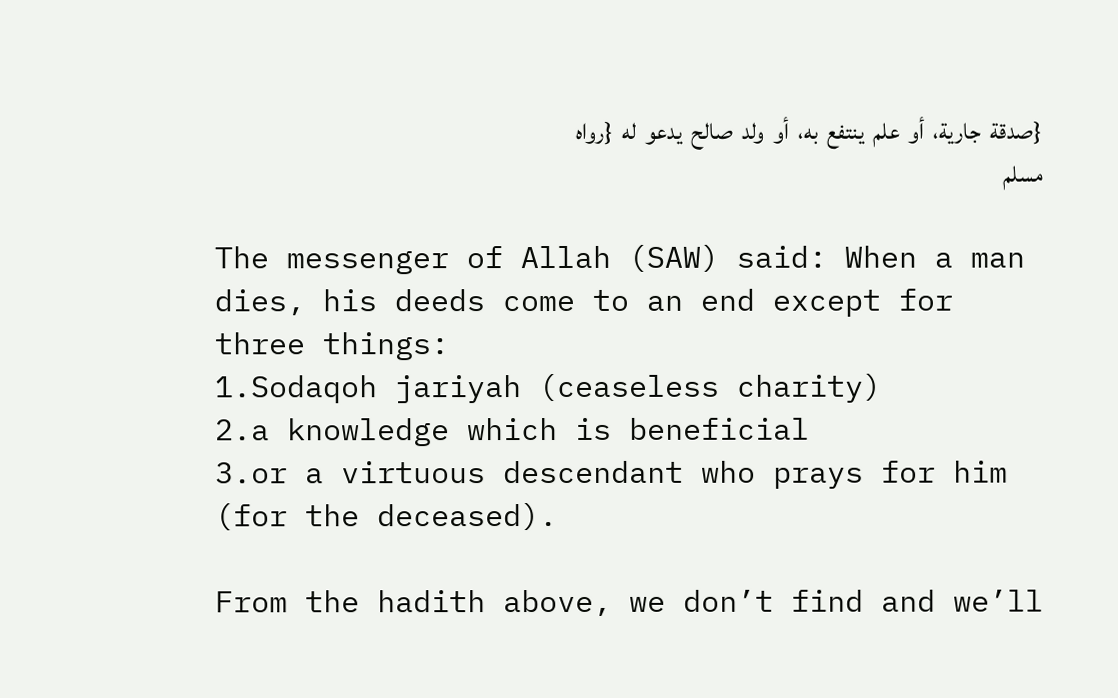{صدقة  جارية،  أو  علم  ينتفع  به،  أو  ولد  صالح  يدعو  له  {رواه  مسلم

The messenger of Allah (SAW) said: When a man dies, his deeds come to an end except for three things:
1.Sodaqoh jariyah (ceaseless charity)
2.a knowledge which is beneficial
3.or a virtuous descendant who prays for him (for the deceased).

From the hadith above, we don’t find and we’ll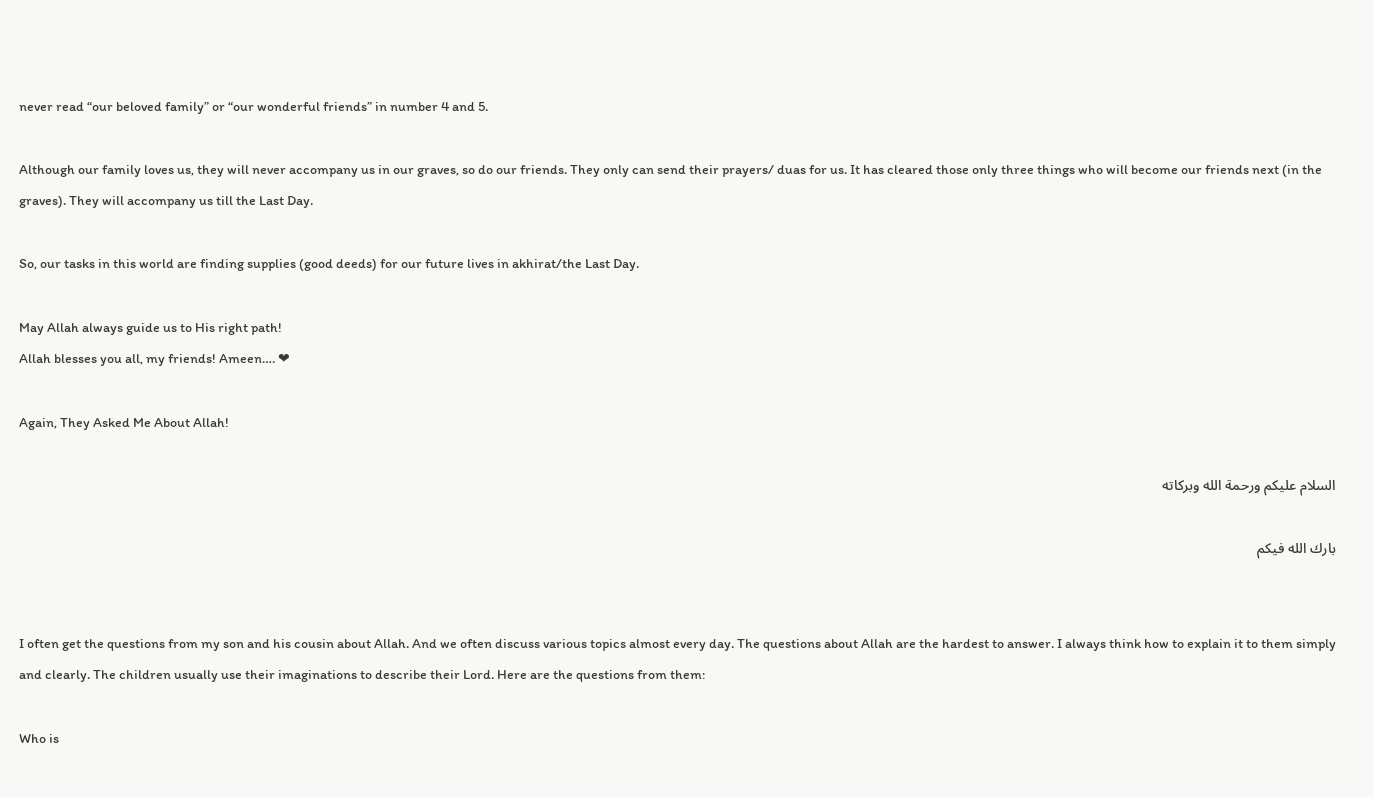never read “our beloved family” or “our wonderful friends” in number 4 and 5.

Although our family loves us, they will never accompany us in our graves, so do our friends. They only can send their prayers/ duas for us. It has cleared those only three things who will become our friends next (in the graves). They will accompany us till the Last Day.

So, our tasks in this world are finding supplies (good deeds) for our future lives in akhirat/the Last Day.

May Allah always guide us to His right path!
Allah blesses you all, my friends! Ameen…. ❤

Again, They Asked Me About Allah!

السلام عليكم ورحمة الله وبركاته

بارك الله فيكم


I often get the questions from my son and his cousin about Allah. And we often discuss various topics almost every day. The questions about Allah are the hardest to answer. I always think how to explain it to them simply and clearly. The children usually use their imaginations to describe their Lord. Here are the questions from them:

Who is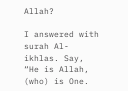Allah?

I answered with surah Al-ikhlas. Say, “He is Allah, (who) is One.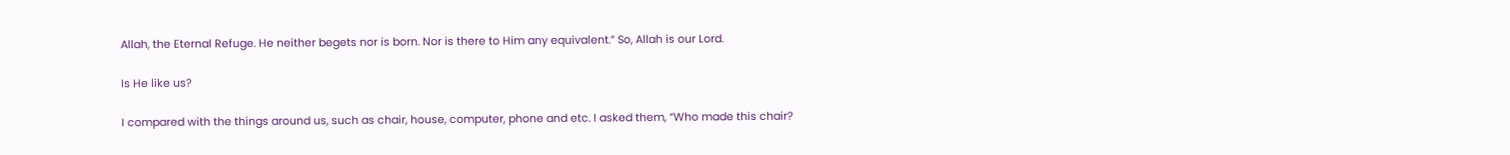Allah, the Eternal Refuge. He neither begets nor is born. Nor is there to Him any equivalent.” So, Allah is our Lord.

Is He like us?

I compared with the things around us, such as chair, house, computer, phone and etc. I asked them, “Who made this chair?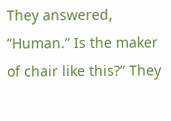They answered, “Human.” Is the maker of chair like this?” They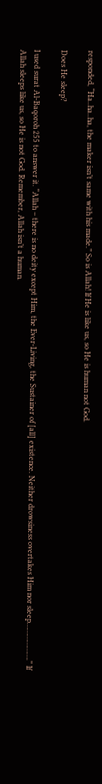responded, “Ha..ha..ha, the maker isn’t same with his made.” So is Allah! If He is like us, so He is human not God.

Does He sleep?

I used surat Al-Baqoroh 255 to answer it. “Allah – there is no deity except Him, the Ever-Living, the Sustainer of [all] existence. Neither drowsiness overtakes Him nor sleep……………….” If Allah sleeps like us, so He is not God. Remember, Allah isn’t a human.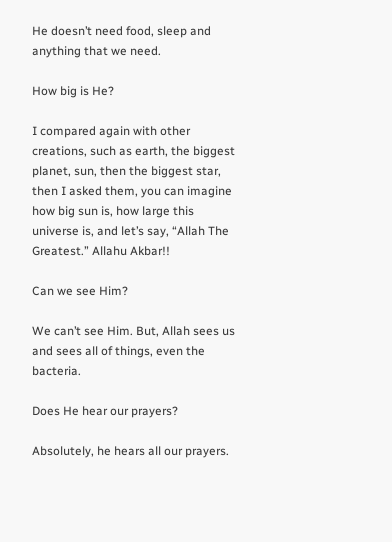He doesn’t need food, sleep and anything that we need.

How big is He?

I compared again with other creations, such as earth, the biggest planet, sun, then the biggest star, then I asked them, you can imagine how big sun is, how large this universe is, and let’s say, “Allah The Greatest.” Allahu Akbar!!

Can we see Him?

We can’t see Him. But, Allah sees us and sees all of things, even the bacteria.

Does He hear our prayers?

Absolutely, he hears all our prayers.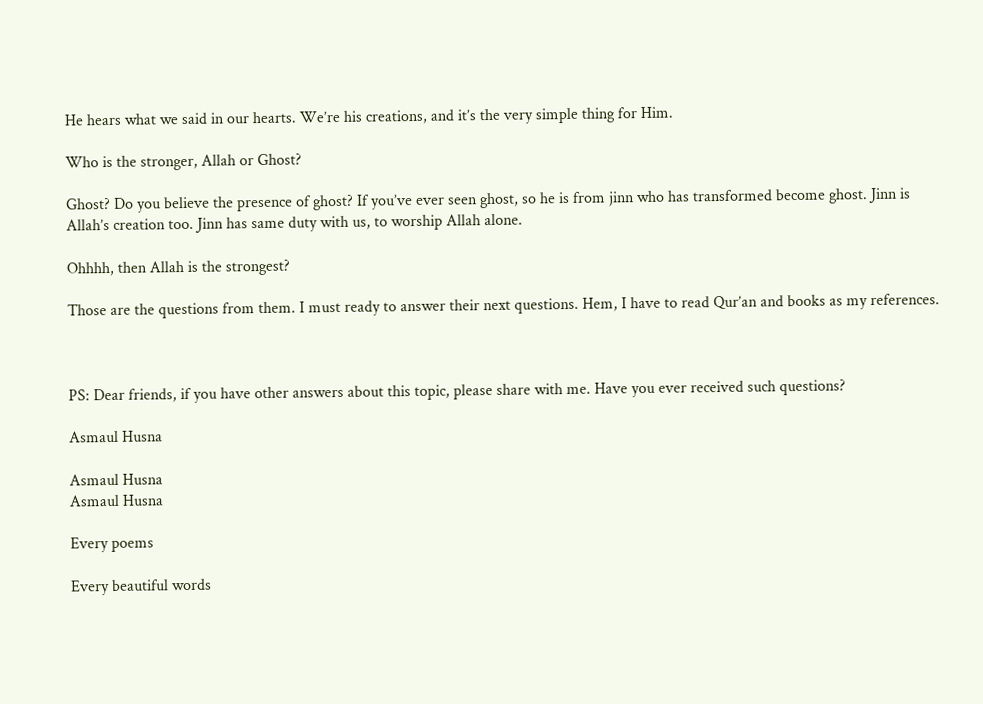He hears what we said in our hearts. We’re his creations, and it’s the very simple thing for Him.

Who is the stronger, Allah or Ghost?

Ghost? Do you believe the presence of ghost? If you’ve ever seen ghost, so he is from jinn who has transformed become ghost. Jinn is Allah’s creation too. Jinn has same duty with us, to worship Allah alone.

Ohhhh, then Allah is the strongest?

Those are the questions from them. I must ready to answer their next questions. Hem, I have to read Qur’an and books as my references.



PS: Dear friends, if you have other answers about this topic, please share with me. Have you ever received such questions?

Asmaul Husna

Asmaul Husna
Asmaul Husna

Every poems

Every beautiful words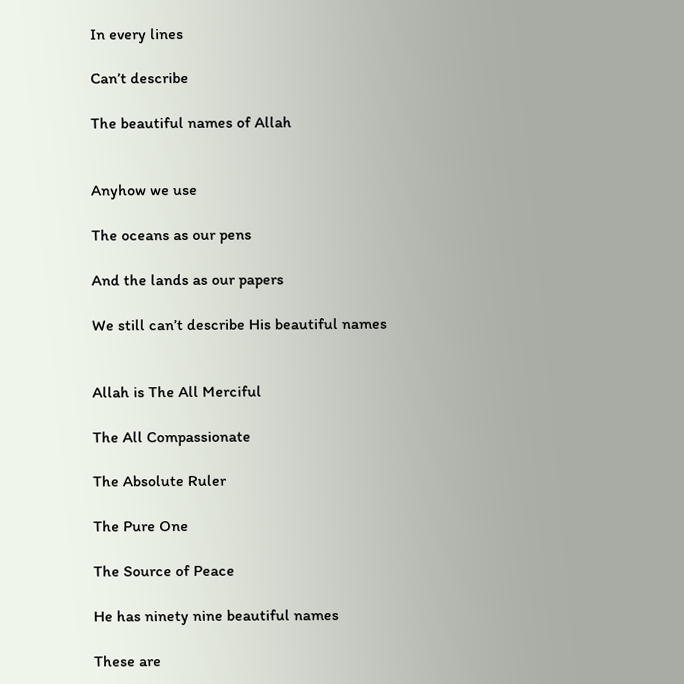In every lines

Can’t describe

The beautiful names of Allah


Anyhow we use

The oceans as our pens

And the lands as our papers

We still can’t describe His beautiful names


Allah is The All Merciful

The All Compassionate

The Absolute Ruler

The Pure One

The Source of Peace

He has ninety nine beautiful names

These are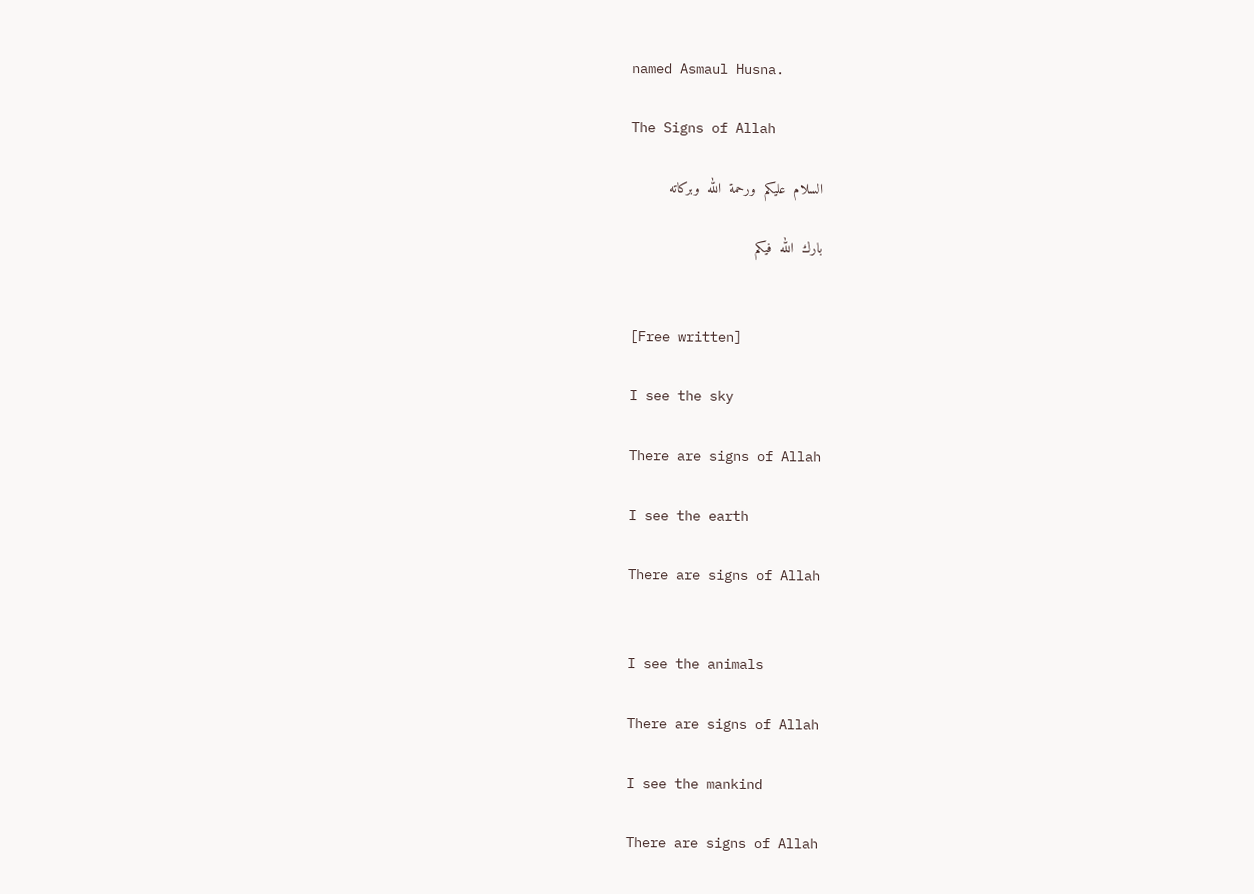named Asmaul Husna.

The Signs of Allah

السلام  عليكم  ورحمة  الله  وبركاته

بارك  الله  فيكم


[Free written]

I see the sky

There are signs of Allah

I see the earth

There are signs of Allah


I see the animals

There are signs of Allah

I see the mankind

There are signs of Allah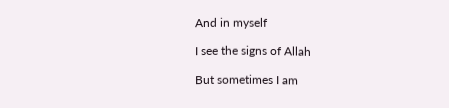And in myself

I see the signs of Allah

But sometimes I am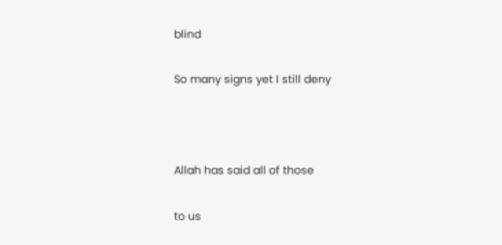blind

So many signs yet I still deny



Allah has said all of those

to us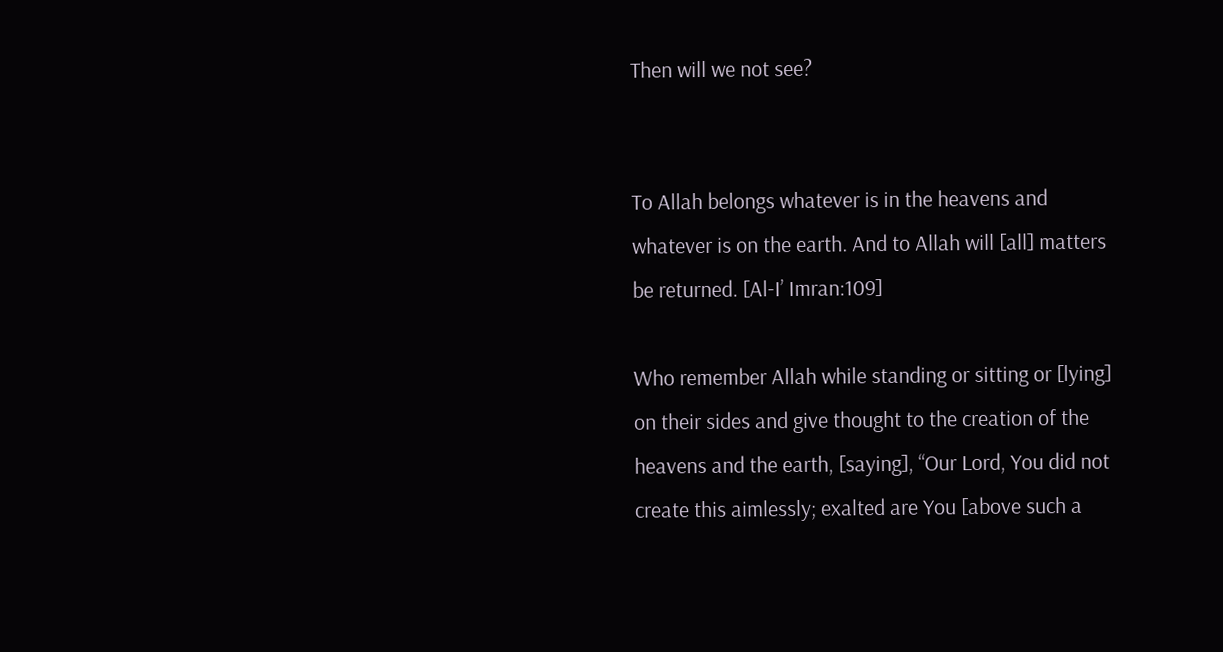Then will we not see?


To Allah belongs whatever is in the heavens and whatever is on the earth. And to Allah will [all] matters be returned. [Al-I’ Imran:109]

Who remember Allah while standing or sitting or [lying] on their sides and give thought to the creation of the heavens and the earth, [saying], “Our Lord, You did not create this aimlessly; exalted are You [above such a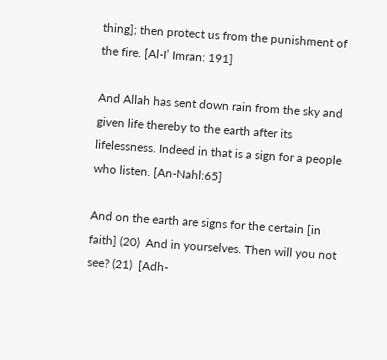thing]; then protect us from the punishment of the fire. [Al-I’ Imran: 191]

And Allah has sent down rain from the sky and given life thereby to the earth after its lifelessness. Indeed in that is a sign for a people who listen. [An-Nahl:65]

And on the earth are signs for the certain [in faith] (20)  And in yourselves. Then will you not see? (21)  [Adh-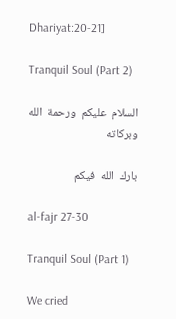Dhariyat:20-21]

Tranquil Soul (Part 2)

السلام  عليكم  ورحمة  الله  وبركاته

بارك  الله  فيكم

al-fajr 27-30

Tranquil Soul (Part 1)

We cried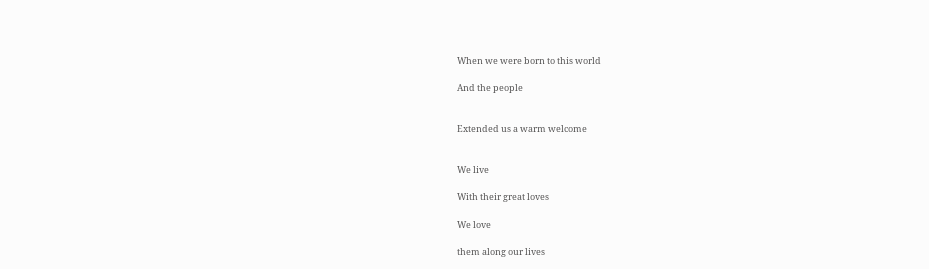When we were born to this world

And the people


Extended us a warm welcome


We live

With their great loves

We love

them along our lives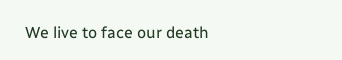We live to face our death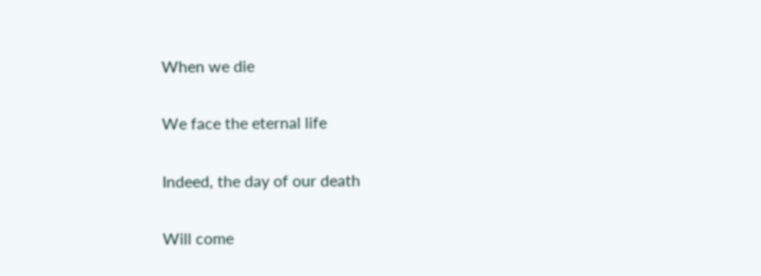When we die

We face the eternal life

Indeed, the day of our death

Will come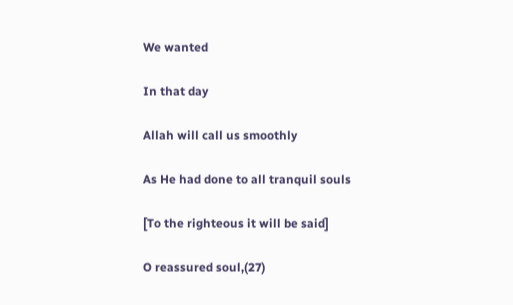We wanted

In that day

Allah will call us smoothly

As He had done to all tranquil souls

[To the righteous it will be said]

O reassured soul,(27)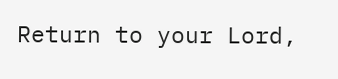Return to your Lord,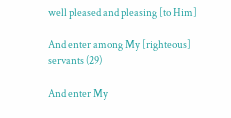well pleased and pleasing [to Him]

And enter among My [righteous] servants (29)

And enter My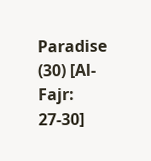Paradise (30) [Al-Fajr: 27-30]